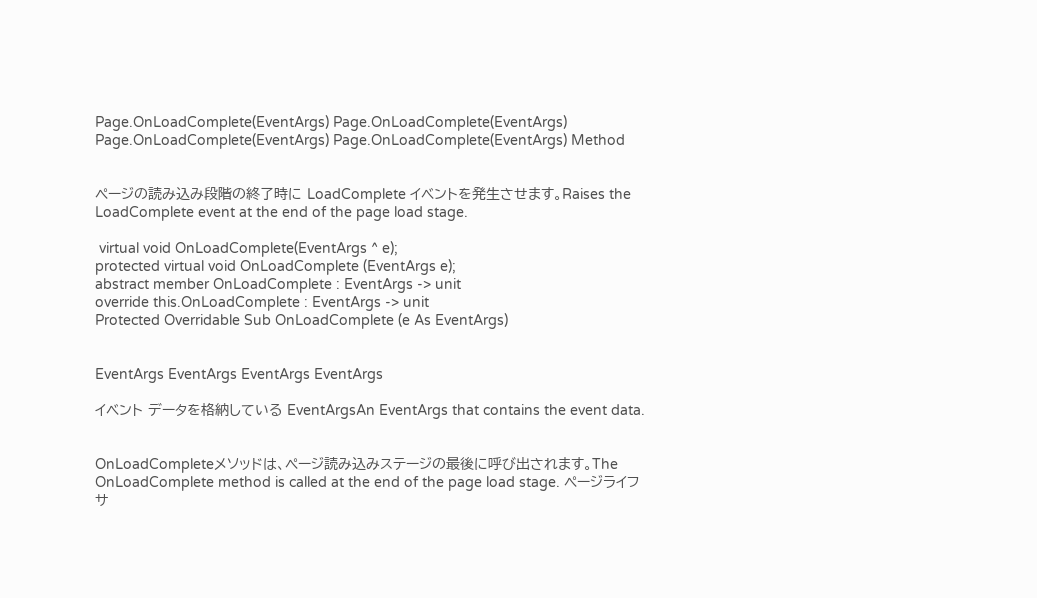Page.OnLoadComplete(EventArgs) Page.OnLoadComplete(EventArgs) Page.OnLoadComplete(EventArgs) Page.OnLoadComplete(EventArgs) Method


ページの読み込み段階の終了時に LoadComplete イベントを発生させます。Raises the LoadComplete event at the end of the page load stage.

 virtual void OnLoadComplete(EventArgs ^ e);
protected virtual void OnLoadComplete (EventArgs e);
abstract member OnLoadComplete : EventArgs -> unit
override this.OnLoadComplete : EventArgs -> unit
Protected Overridable Sub OnLoadComplete (e As EventArgs)


EventArgs EventArgs EventArgs EventArgs

イベント データを格納している EventArgsAn EventArgs that contains the event data.


OnLoadCompleteメソッドは、ページ読み込みステージの最後に呼び出されます。The OnLoadComplete method is called at the end of the page load stage. ページライフサ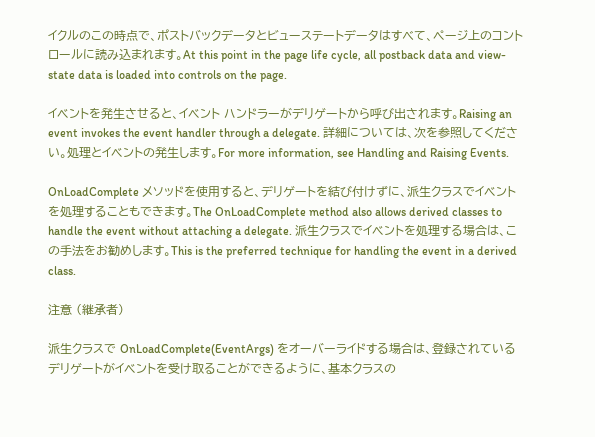イクルのこの時点で、ポストバックデータとビューステートデータはすべて、ページ上のコントロールに読み込まれます。At this point in the page life cycle, all postback data and view-state data is loaded into controls on the page.

イベントを発生させると、イベント ハンドラーがデリゲートから呼び出されます。Raising an event invokes the event handler through a delegate. 詳細については、次を参照してください。処理とイベントの発生します。For more information, see Handling and Raising Events.

OnLoadComplete メソッドを使用すると、デリゲートを結び付けずに、派生クラスでイベントを処理することもできます。The OnLoadComplete method also allows derived classes to handle the event without attaching a delegate. 派生クラスでイベントを処理する場合は、この手法をお勧めします。This is the preferred technique for handling the event in a derived class.

注意 (継承者)

派生クラスで OnLoadComplete(EventArgs) をオーバーライドする場合は、登録されているデリゲートがイベントを受け取ることができるように、基本クラスの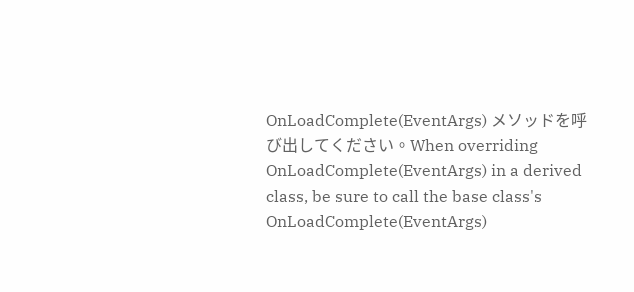OnLoadComplete(EventArgs) メソッドを呼び出してください。When overriding OnLoadComplete(EventArgs) in a derived class, be sure to call the base class's OnLoadComplete(EventArgs)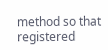method so that registered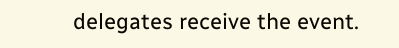delegates receive the event.